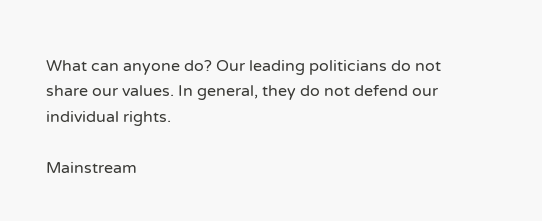What can anyone do? Our leading politicians do not share our values. In general, they do not defend our individual rights.

Mainstream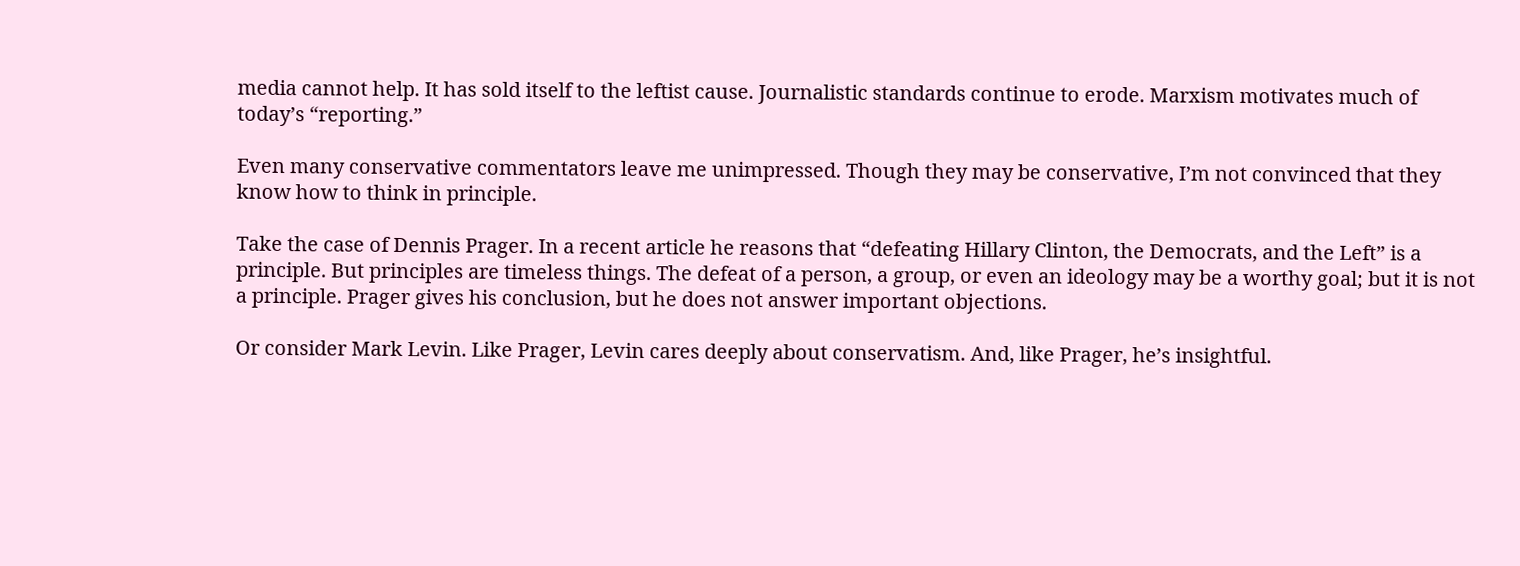media cannot help. It has sold itself to the leftist cause. Journalistic standards continue to erode. Marxism motivates much of today’s “reporting.”

Even many conservative commentators leave me unimpressed. Though they may be conservative, I’m not convinced that they know how to think in principle.

Take the case of Dennis Prager. In a recent article he reasons that “defeating Hillary Clinton, the Democrats, and the Left” is a principle. But principles are timeless things. The defeat of a person, a group, or even an ideology may be a worthy goal; but it is not a principle. Prager gives his conclusion, but he does not answer important objections.

Or consider Mark Levin. Like Prager, Levin cares deeply about conservatism. And, like Prager, he’s insightful.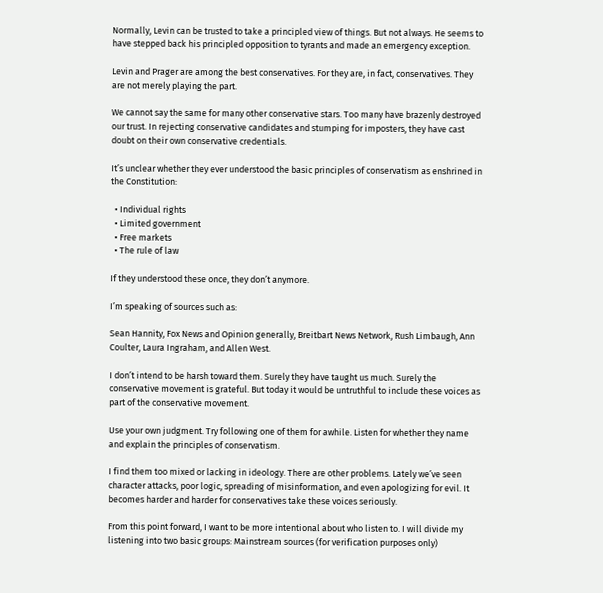Normally, Levin can be trusted to take a principled view of things. But not always. He seems to have stepped back his principled opposition to tyrants and made an emergency exception.

Levin and Prager are among the best conservatives. For they are, in fact, conservatives. They are not merely playing the part.

We cannot say the same for many other conservative stars. Too many have brazenly destroyed our trust. In rejecting conservative candidates and stumping for imposters, they have cast doubt on their own conservative credentials.

It’s unclear whether they ever understood the basic principles of conservatism as enshrined in the Constitution:

  • Individual rights
  • Limited government
  • Free markets
  • The rule of law

If they understood these once, they don’t anymore.

I’m speaking of sources such as:

Sean Hannity, Fox News and Opinion generally, Breitbart News Network, Rush Limbaugh, Ann Coulter, Laura Ingraham, and Allen West.

I don’t intend to be harsh toward them. Surely they have taught us much. Surely the conservative movement is grateful. But today it would be untruthful to include these voices as part of the conservative movement.

Use your own judgment. Try following one of them for awhile. Listen for whether they name and explain the principles of conservatism.

I find them too mixed or lacking in ideology. There are other problems. Lately we’ve seen character attacks, poor logic, spreading of misinformation, and even apologizing for evil. It becomes harder and harder for conservatives take these voices seriously.

From this point forward, I want to be more intentional about who listen to. I will divide my listening into two basic groups: Mainstream sources (for verification purposes only)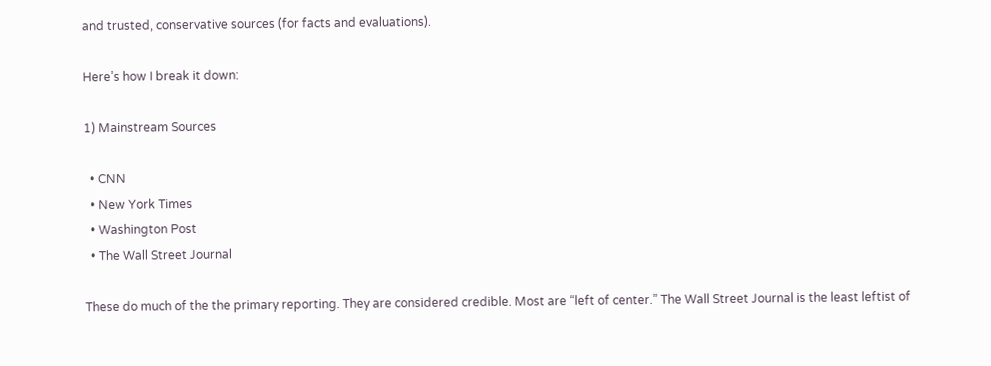and trusted, conservative sources (for facts and evaluations).

Here’s how I break it down:

1) Mainstream Sources

  • CNN
  • New York Times
  • Washington Post
  • The Wall Street Journal

These do much of the the primary reporting. They are considered credible. Most are “left of center.” The Wall Street Journal is the least leftist of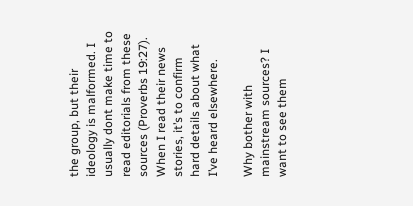the group, but their ideology is malformed. I usually dont make time to read editorials from these sources (Proverbs 19:27). When I read their news stories, it’s to confirm hard details about what I’ve heard elsewhere.

Why bother with mainstream sources? I want to see them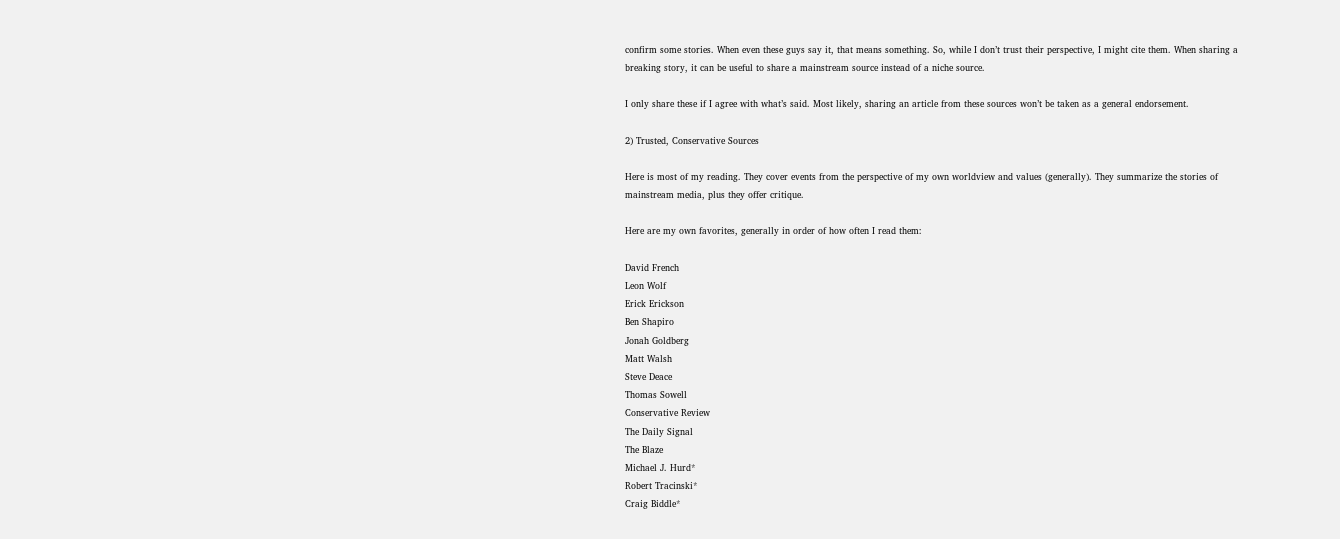confirm some stories. When even these guys say it, that means something. So, while I don’t trust their perspective, I might cite them. When sharing a breaking story, it can be useful to share a mainstream source instead of a niche source.

I only share these if I agree with what’s said. Most likely, sharing an article from these sources won’t be taken as a general endorsement.

2) Trusted, Conservative Sources

Here is most of my reading. They cover events from the perspective of my own worldview and values (generally). They summarize the stories of mainstream media, plus they offer critique.

Here are my own favorites, generally in order of how often I read them:

David French
Leon Wolf
Erick Erickson
Ben Shapiro
Jonah Goldberg
Matt Walsh
Steve Deace
Thomas Sowell
Conservative Review
The Daily Signal
The Blaze
Michael J. Hurd*
Robert Tracinski*
Craig Biddle*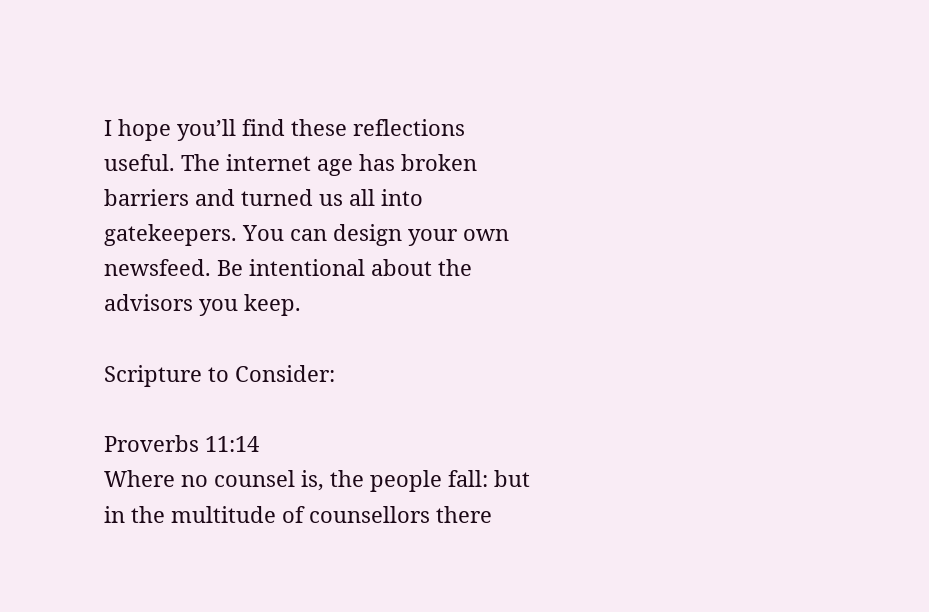I hope you’ll find these reflections useful. The internet age has broken barriers and turned us all into gatekeepers. You can design your own newsfeed. Be intentional about the advisors you keep.

Scripture to Consider:

Proverbs 11:14
Where no counsel is, the people fall: but in the multitude of counsellors there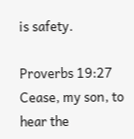is safety.

Proverbs 19:27
Cease, my son, to hear the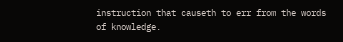instruction that causeth to err from the words of knowledge.